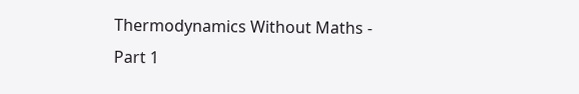Thermodynamics Without Maths - Part 1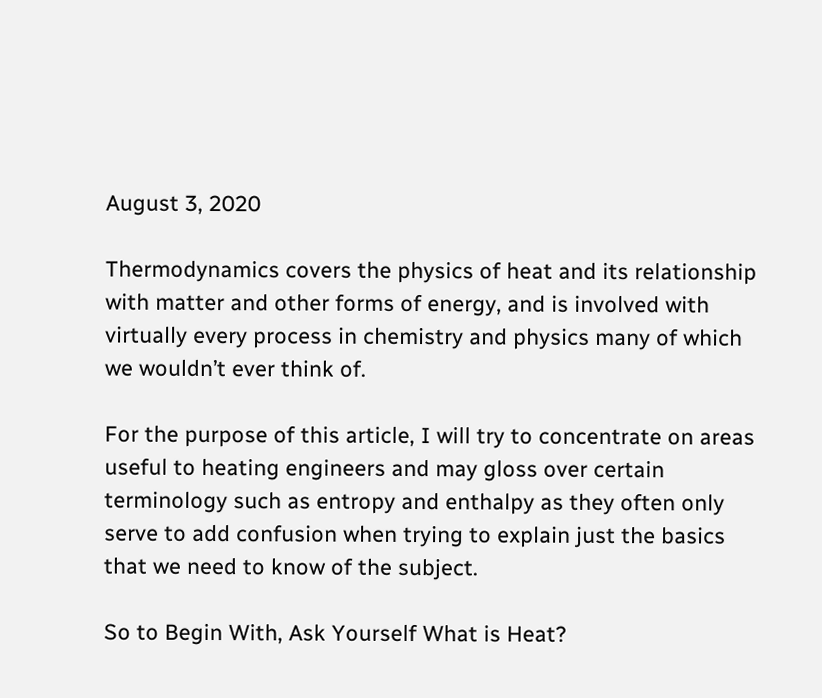August 3, 2020

Thermodynamics covers the physics of heat and its relationship with matter and other forms of energy, and is involved with virtually every process in chemistry and physics many of which we wouldn’t ever think of.

For the purpose of this article, I will try to concentrate on areas useful to heating engineers and may gloss over certain terminology such as entropy and enthalpy as they often only serve to add confusion when trying to explain just the basics that we need to know of the subject.

So to Begin With, Ask Yourself What is Heat?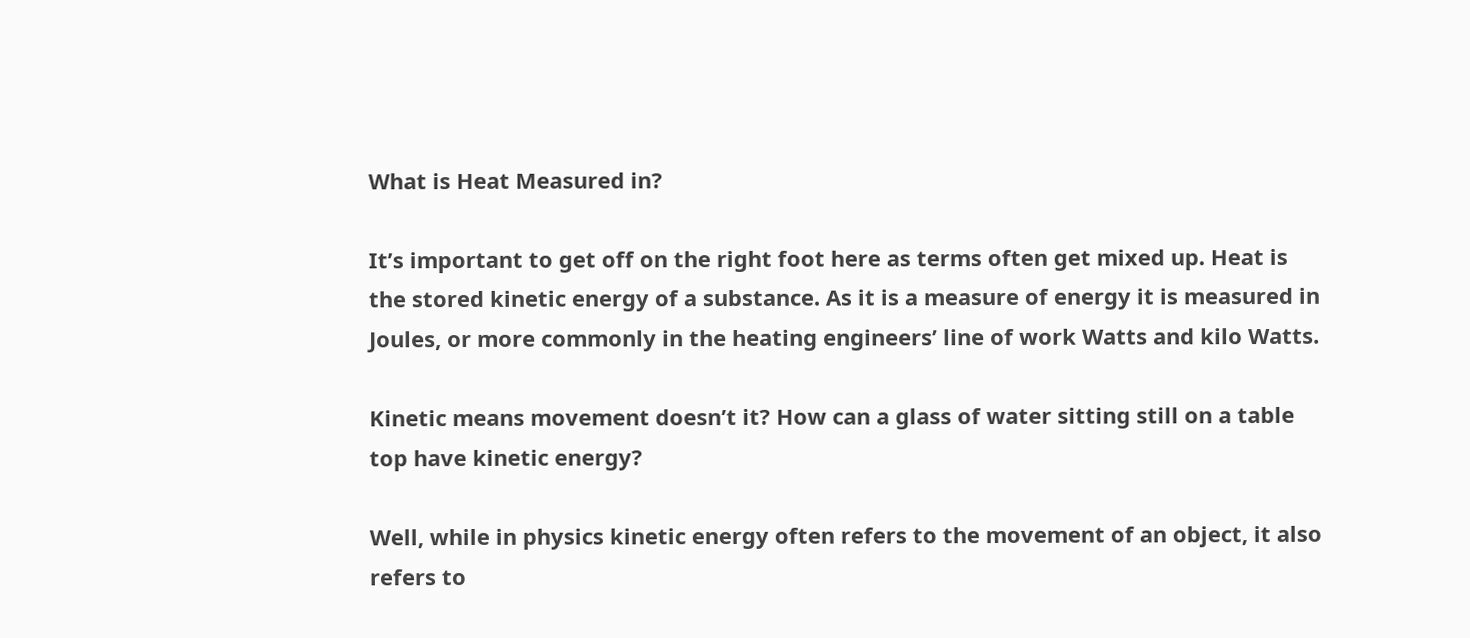What is Heat Measured in?

It’s important to get off on the right foot here as terms often get mixed up. Heat is the stored kinetic energy of a substance. As it is a measure of energy it is measured in Joules, or more commonly in the heating engineers’ line of work Watts and kilo Watts.

Kinetic means movement doesn’t it? How can a glass of water sitting still on a table top have kinetic energy?

Well, while in physics kinetic energy often refers to the movement of an object, it also refers to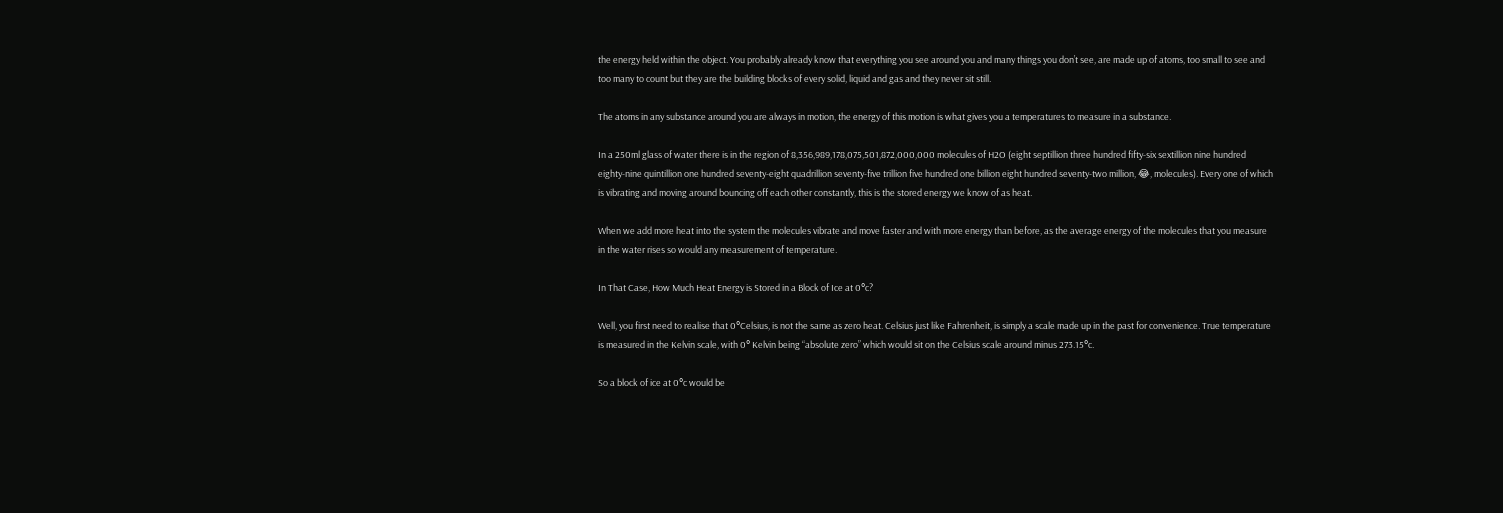the energy held within the object. You probably already know that everything you see around you and many things you don’t see, are made up of atoms, too small to see and too many to count but they are the building blocks of every solid, liquid and gas and they never sit still.

The atoms in any substance around you are always in motion, the energy of this motion is what gives you a temperatures to measure in a substance.

In a 250ml glass of water there is in the region of 8,356,989,178,075,501,872,000,000 molecules of H2O (eight septillion three hundred fifty-six sextillion nine hundred eighty-nine quintillion one hundred seventy-eight quadrillion seventy-five trillion five hundred one billion eight hundred seventy-two million, 😂, molecules). Every one of which is vibrating and moving around bouncing off each other constantly, this is the stored energy we know of as heat.

When we add more heat into the system the molecules vibrate and move faster and with more energy than before, as the average energy of the molecules that you measure in the water rises so would any measurement of temperature.

In That Case, How Much Heat Energy is Stored in a Block of Ice at 0°c?

Well, you first need to realise that 0°Celsius, is not the same as zero heat. Celsius just like Fahrenheit, is simply a scale made up in the past for convenience. True temperature is measured in the Kelvin scale, with 0° Kelvin being “absolute zero” which would sit on the Celsius scale around minus 273.15°c.

So a block of ice at 0°c would be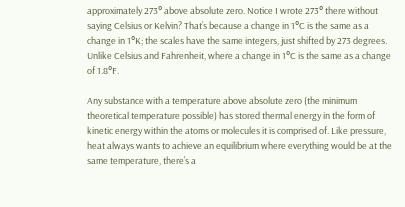approximately 273° above absolute zero. Notice I wrote 273° there without saying Celsius or Kelvin? That’s because a change in 1°C is the same as a change in 1°K; the scales have the same integers, just shifted by 273 degrees. Unlike Celsius and Fahrenheit, where a change in 1°C is the same as a change of 1.8°F.

Any substance with a temperature above absolute zero (the minimum theoretical temperature possible) has stored thermal energy in the form of kinetic energy within the atoms or molecules it is comprised of. Like pressure, heat always wants to achieve an equilibrium where everything would be at the same temperature, there’s a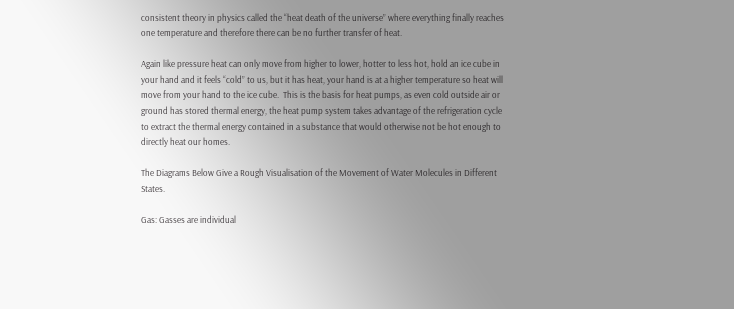consistent theory in physics called the “heat death of the universe” where everything finally reaches one temperature and therefore there can be no further transfer of heat.

Again like pressure heat can only move from higher to lower, hotter to less hot, hold an ice cube in your hand and it feels “cold” to us, but it has heat, your hand is at a higher temperature so heat will move from your hand to the ice cube.  This is the basis for heat pumps, as even cold outside air or ground has stored thermal energy, the heat pump system takes advantage of the refrigeration cycle to extract the thermal energy contained in a substance that would otherwise not be hot enough to directly heat our homes.

The Diagrams Below Give a Rough Visualisation of the Movement of Water Molecules in Different States.

Gas: Gasses are individual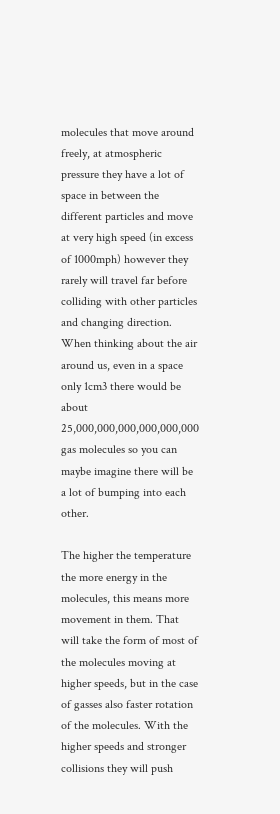molecules that move around freely, at atmospheric pressure they have a lot of space in between the different particles and move at very high speed (in excess of 1000mph) however they rarely will travel far before colliding with other particles and changing direction. When thinking about the air around us, even in a space only 1cm3 there would be about 25,000,000,000,000,000,000 gas molecules so you can maybe imagine there will be a lot of bumping into each other.

The higher the temperature the more energy in the molecules, this means more movement in them. That will take the form of most of the molecules moving at higher speeds, but in the case of gasses also faster rotation of the molecules. With the higher speeds and stronger collisions they will push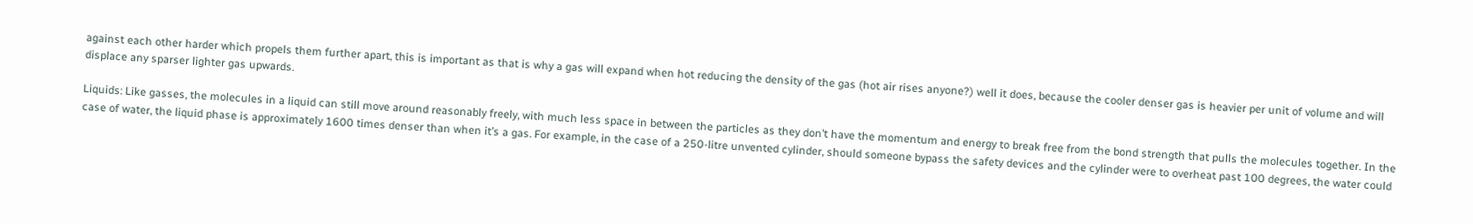against each other harder which propels them further apart, this is important as that is why a gas will expand when hot reducing the density of the gas (hot air rises anyone?) well it does, because the cooler denser gas is heavier per unit of volume and will displace any sparser lighter gas upwards.

Liquids: Like gasses, the molecules in a liquid can still move around reasonably freely, with much less space in between the particles as they don’t have the momentum and energy to break free from the bond strength that pulls the molecules together. In the case of water, the liquid phase is approximately 1600 times denser than when it’s a gas. For example, in the case of a 250-litre unvented cylinder, should someone bypass the safety devices and the cylinder were to overheat past 100 degrees, the water could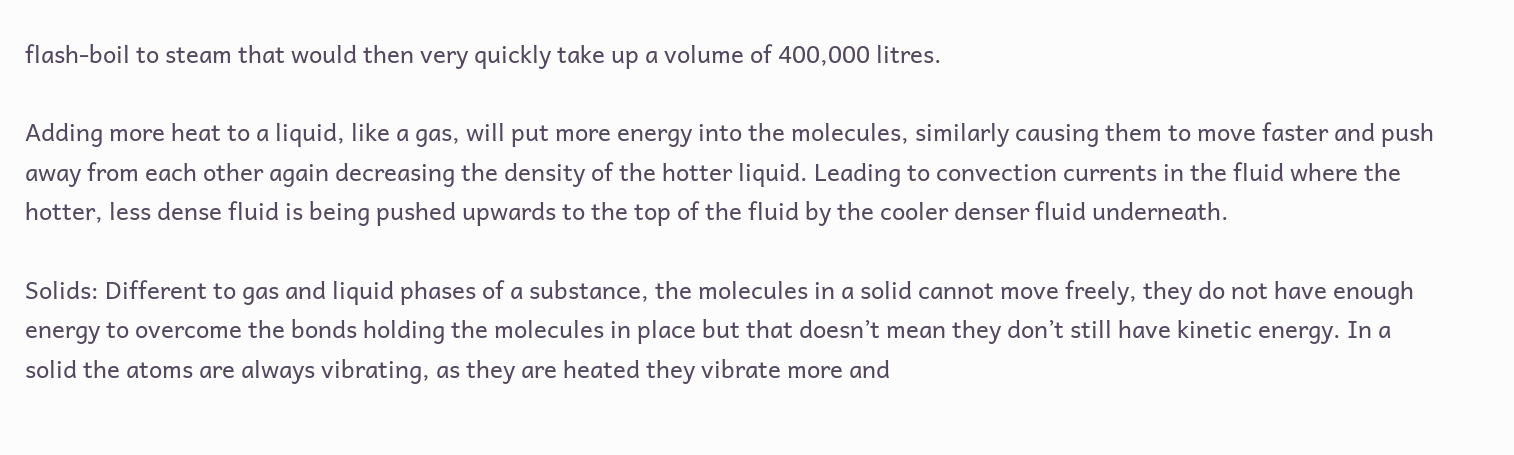flash-boil to steam that would then very quickly take up a volume of 400,000 litres.

Adding more heat to a liquid, like a gas, will put more energy into the molecules, similarly causing them to move faster and push away from each other again decreasing the density of the hotter liquid. Leading to convection currents in the fluid where the hotter, less dense fluid is being pushed upwards to the top of the fluid by the cooler denser fluid underneath.

Solids: Different to gas and liquid phases of a substance, the molecules in a solid cannot move freely, they do not have enough energy to overcome the bonds holding the molecules in place but that doesn’t mean they don’t still have kinetic energy. In a solid the atoms are always vibrating, as they are heated they vibrate more and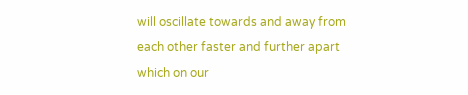will oscillate towards and away from each other faster and further apart which on our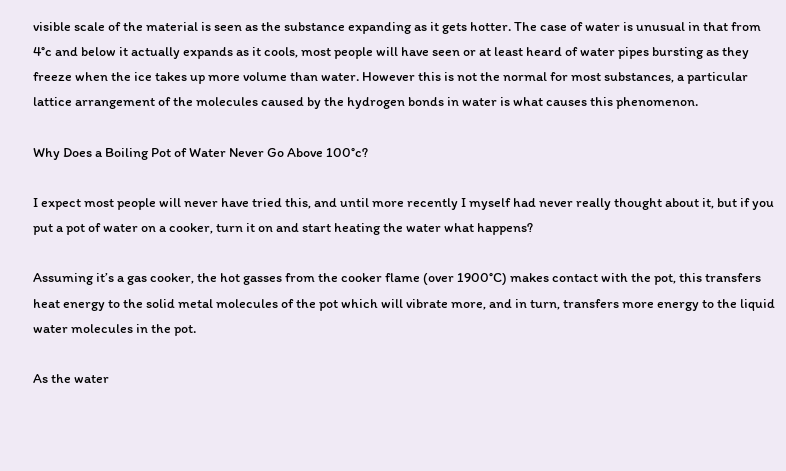visible scale of the material is seen as the substance expanding as it gets hotter. The case of water is unusual in that from 4°c and below it actually expands as it cools, most people will have seen or at least heard of water pipes bursting as they freeze when the ice takes up more volume than water. However this is not the normal for most substances, a particular lattice arrangement of the molecules caused by the hydrogen bonds in water is what causes this phenomenon.

Why Does a Boiling Pot of Water Never Go Above 100°c?

I expect most people will never have tried this, and until more recently I myself had never really thought about it, but if you put a pot of water on a cooker, turn it on and start heating the water what happens?

Assuming it’s a gas cooker, the hot gasses from the cooker flame (over 1900°C) makes contact with the pot, this transfers heat energy to the solid metal molecules of the pot which will vibrate more, and in turn, transfers more energy to the liquid water molecules in the pot.

As the water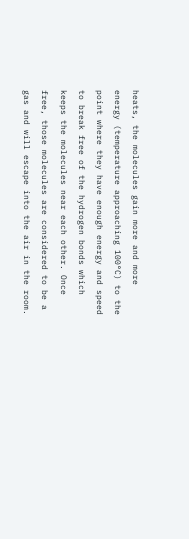heats, the molecules gain more and more energy (temperature approaching 100°C) to the point where they have enough energy and speed to break free of the hydrogen bonds which keeps the molecules near each other. Once free, those molecules are considered to be a gas and will escape into the air in the room.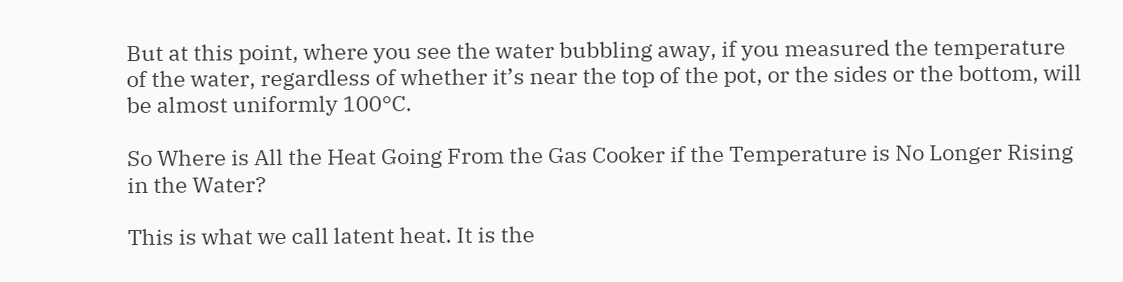But at this point, where you see the water bubbling away, if you measured the temperature of the water, regardless of whether it’s near the top of the pot, or the sides or the bottom, will be almost uniformly 100°C.

So Where is All the Heat Going From the Gas Cooker if the Temperature is No Longer Rising in the Water?

This is what we call latent heat. It is the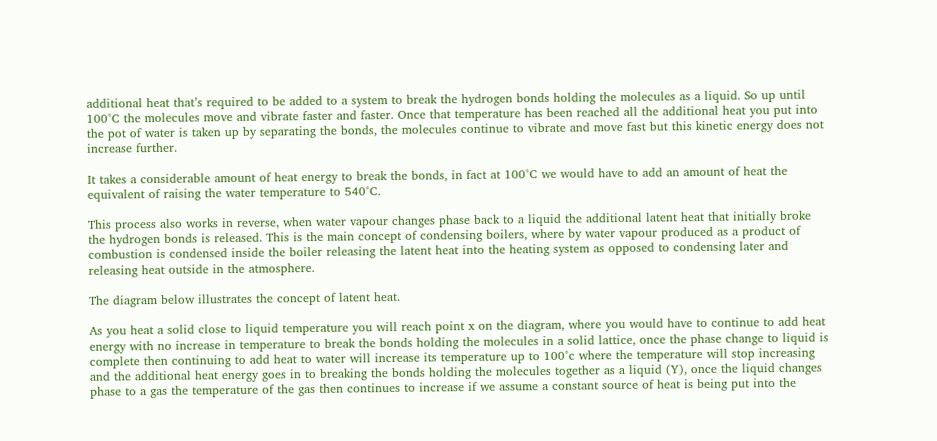additional heat that’s required to be added to a system to break the hydrogen bonds holding the molecules as a liquid. So up until 100°C the molecules move and vibrate faster and faster. Once that temperature has been reached all the additional heat you put into the pot of water is taken up by separating the bonds, the molecules continue to vibrate and move fast but this kinetic energy does not increase further.

It takes a considerable amount of heat energy to break the bonds, in fact at 100°C we would have to add an amount of heat the equivalent of raising the water temperature to 540°C.

This process also works in reverse, when water vapour changes phase back to a liquid the additional latent heat that initially broke the hydrogen bonds is released. This is the main concept of condensing boilers, where by water vapour produced as a product of combustion is condensed inside the boiler releasing the latent heat into the heating system as opposed to condensing later and releasing heat outside in the atmosphere.

The diagram below illustrates the concept of latent heat.

As you heat a solid close to liquid temperature you will reach point x on the diagram, where you would have to continue to add heat energy with no increase in temperature to break the bonds holding the molecules in a solid lattice, once the phase change to liquid is complete then continuing to add heat to water will increase its temperature up to 100°c where the temperature will stop increasing and the additional heat energy goes in to breaking the bonds holding the molecules together as a liquid (Y), once the liquid changes phase to a gas the temperature of the gas then continues to increase if we assume a constant source of heat is being put into the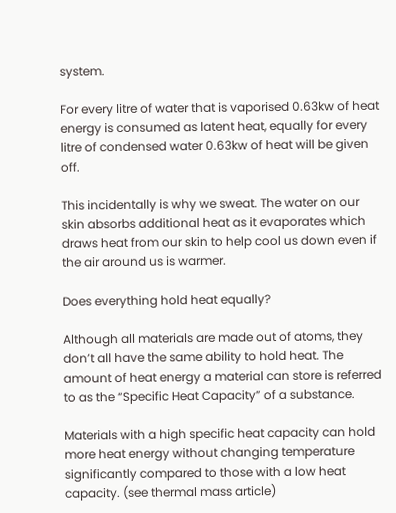system.

For every litre of water that is vaporised 0.63kw of heat energy is consumed as latent heat, equally for every litre of condensed water 0.63kw of heat will be given off.

This incidentally is why we sweat. The water on our skin absorbs additional heat as it evaporates which draws heat from our skin to help cool us down even if the air around us is warmer.

Does everything hold heat equally?

Although all materials are made out of atoms, they don’t all have the same ability to hold heat. The amount of heat energy a material can store is referred to as the “Specific Heat Capacity” of a substance.

Materials with a high specific heat capacity can hold more heat energy without changing temperature significantly compared to those with a low heat capacity. (see thermal mass article)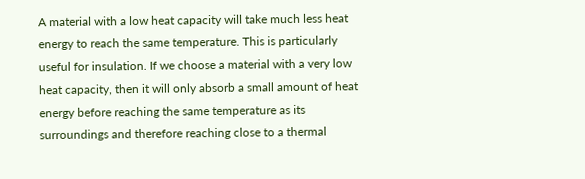A material with a low heat capacity will take much less heat energy to reach the same temperature. This is particularly useful for insulation. If we choose a material with a very low heat capacity, then it will only absorb a small amount of heat energy before reaching the same temperature as its surroundings and therefore reaching close to a thermal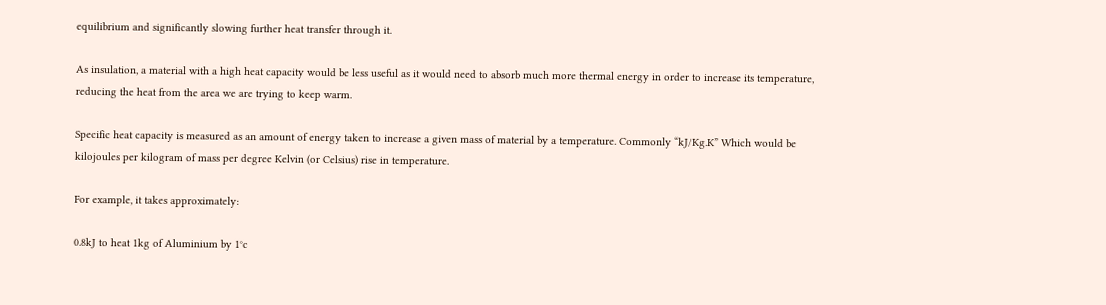equilibrium and significantly slowing further heat transfer through it.

As insulation, a material with a high heat capacity would be less useful as it would need to absorb much more thermal energy in order to increase its temperature, reducing the heat from the area we are trying to keep warm.

Specific heat capacity is measured as an amount of energy taken to increase a given mass of material by a temperature. Commonly “kJ/Kg.K” Which would be kilojoules per kilogram of mass per degree Kelvin (or Celsius) rise in temperature.

For example, it takes approximately:

0.8kJ to heat 1kg of Aluminium by 1°c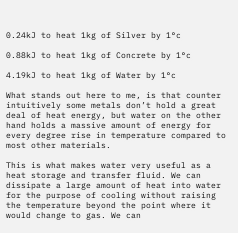0.24kJ to heat 1kg of Silver by 1°c

0.88kJ to heat 1kg of Concrete by 1°c

4.19kJ to heat 1kg of Water by 1°c

What stands out here to me, is that counter intuitively some metals don’t hold a great deal of heat energy, but water on the other hand holds a massive amount of energy for every degree rise in temperature compared to most other materials.

This is what makes water very useful as a heat storage and transfer fluid. We can dissipate a large amount of heat into water for the purpose of cooling without raising the temperature beyond the point where it would change to gas. We can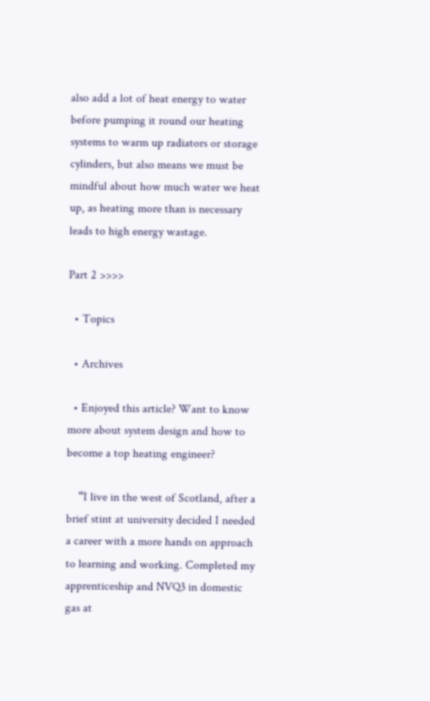also add a lot of heat energy to water before pumping it round our heating systems to warm up radiators or storage cylinders, but also means we must be mindful about how much water we heat up, as heating more than is necessary leads to high energy wastage.

Part 2 >>>>

  • Topics

  • Archives

  • Enjoyed this article? Want to know more about system design and how to become a top heating engineer?

    “I live in the west of Scotland, after a brief stint at university decided I needed a career with a more hands on approach to learning and working. Completed my apprenticeship and NVQ3 in domestic gas at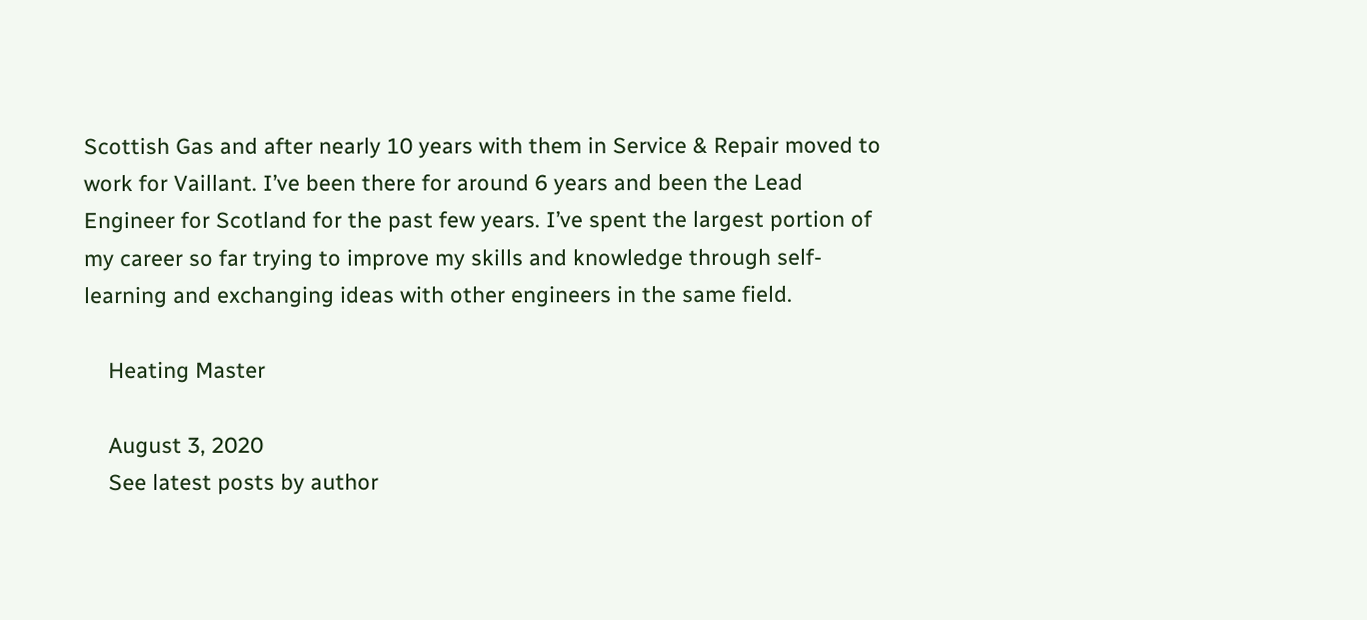Scottish Gas and after nearly 10 years with them in Service & Repair moved to work for Vaillant. I’ve been there for around 6 years and been the Lead Engineer for Scotland for the past few years. I’ve spent the largest portion of my career so far trying to improve my skills and knowledge through self-learning and exchanging ideas with other engineers in the same field.

    Heating Master

    August 3, 2020
    See latest posts by author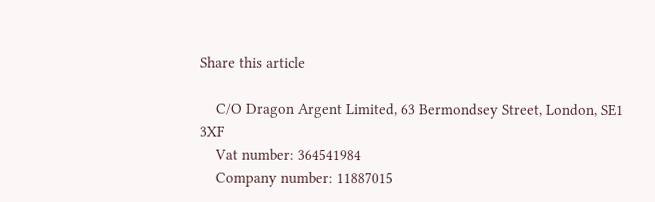Share this article

    C/O Dragon Argent Limited, 63 Bermondsey Street, London, SE1 3XF
    Vat number: 364541984
    Company number: 11887015